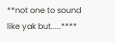**not one to sound like yak but.....****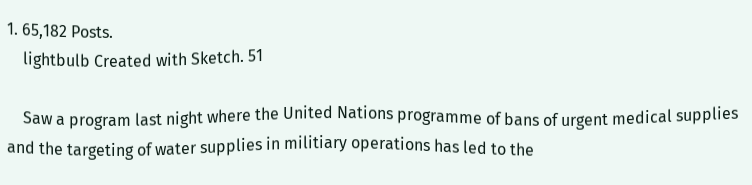1. 65,182 Posts.
    lightbulb Created with Sketch. 51

    Saw a program last night where the United Nations programme of bans of urgent medical supplies and the targeting of water supplies in militiary operations has led to the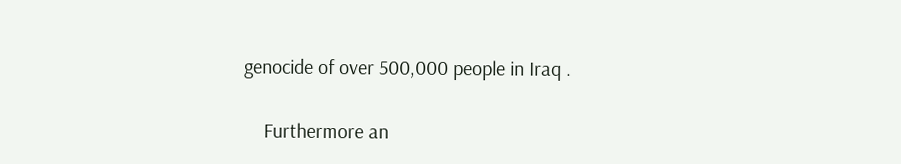genocide of over 500,000 people in Iraq .

    Furthermore an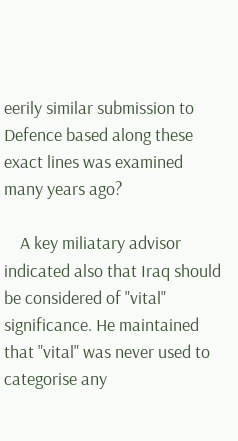eerily similar submission to Defence based along these exact lines was examined many years ago?

    A key miliatary advisor indicated also that Iraq should be considered of "vital" significance. He maintained that "vital" was never used to categorise any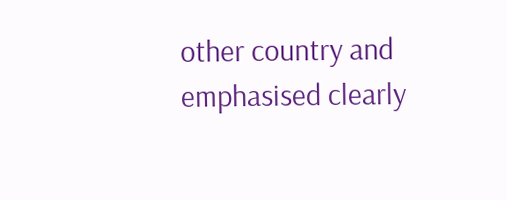other country and emphasised clearly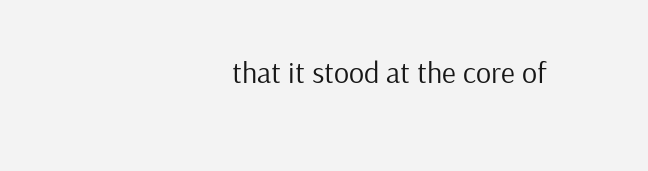that it stood at the core of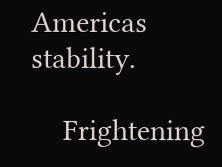Americas stability.

    Frightening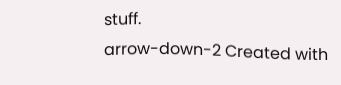stuff.
arrow-down-2 Created with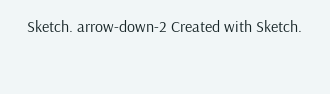Sketch. arrow-down-2 Created with Sketch.